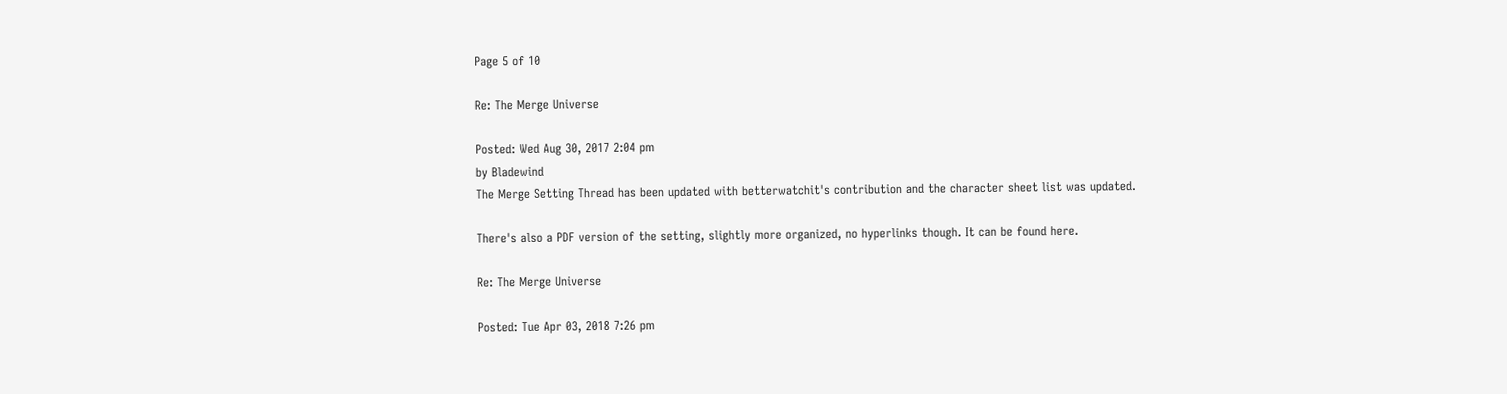Page 5 of 10

Re: The Merge Universe

Posted: Wed Aug 30, 2017 2:04 pm
by Bladewind
The Merge Setting Thread has been updated with betterwatchit's contribution and the character sheet list was updated.

There's also a PDF version of the setting, slightly more organized, no hyperlinks though. It can be found here.

Re: The Merge Universe

Posted: Tue Apr 03, 2018 7:26 pm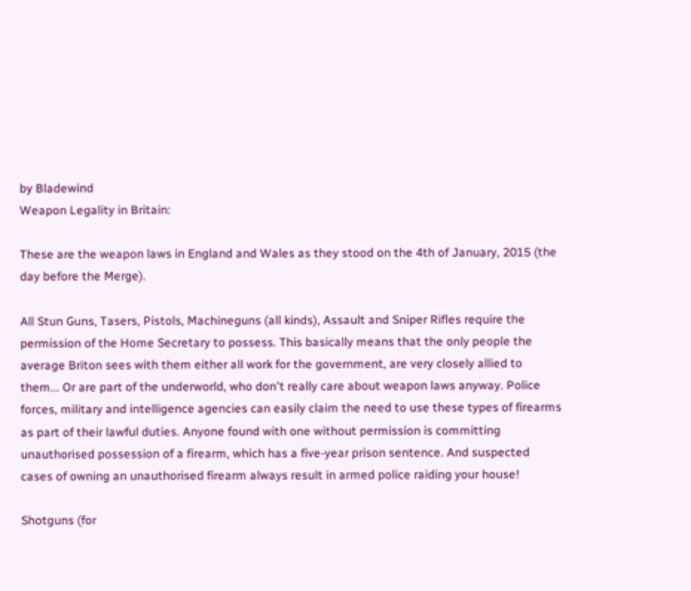by Bladewind
Weapon Legality in Britain:

These are the weapon laws in England and Wales as they stood on the 4th of January, 2015 (the day before the Merge).

All Stun Guns, Tasers, Pistols, Machineguns (all kinds), Assault and Sniper Rifles require the permission of the Home Secretary to possess. This basically means that the only people the average Briton sees with them either all work for the government, are very closely allied to them... Or are part of the underworld, who don't really care about weapon laws anyway. Police forces, military and intelligence agencies can easily claim the need to use these types of firearms as part of their lawful duties. Anyone found with one without permission is committing unauthorised possession of a firearm, which has a five-year prison sentence. And suspected cases of owning an unauthorised firearm always result in armed police raiding your house!

Shotguns (for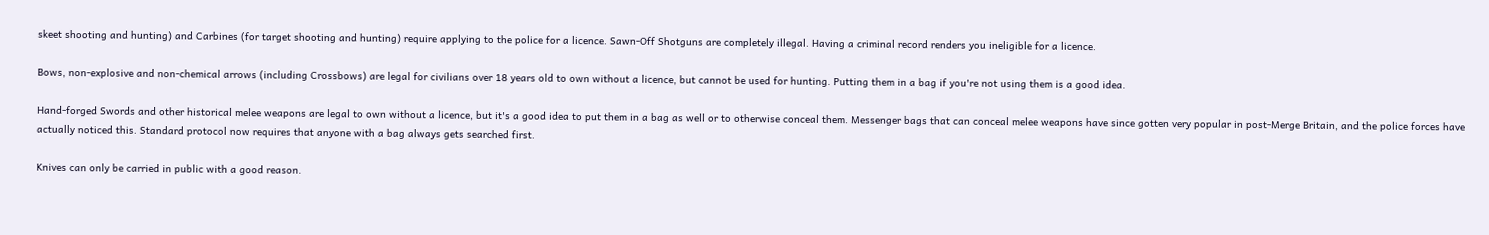skeet shooting and hunting) and Carbines (for target shooting and hunting) require applying to the police for a licence. Sawn-Off Shotguns are completely illegal. Having a criminal record renders you ineligible for a licence.

Bows, non-explosive and non-chemical arrows (including Crossbows) are legal for civilians over 18 years old to own without a licence, but cannot be used for hunting. Putting them in a bag if you're not using them is a good idea.

Hand-forged Swords and other historical melee weapons are legal to own without a licence, but it's a good idea to put them in a bag as well or to otherwise conceal them. Messenger bags that can conceal melee weapons have since gotten very popular in post-Merge Britain, and the police forces have actually noticed this. Standard protocol now requires that anyone with a bag always gets searched first.

Knives can only be carried in public with a good reason.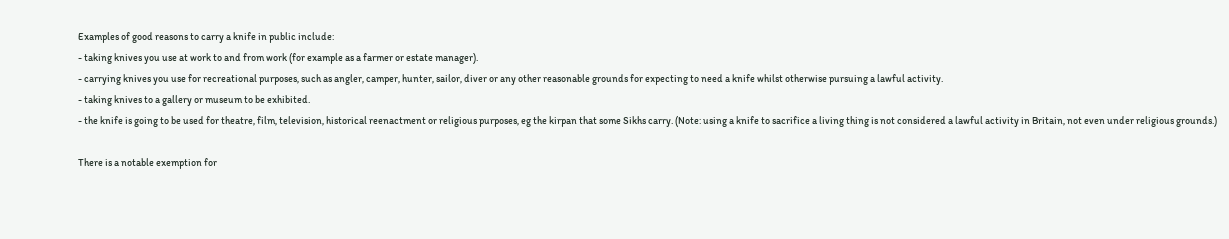Examples of good reasons to carry a knife in public include:
- taking knives you use at work to and from work (for example as a farmer or estate manager).
- carrying knives you use for recreational purposes, such as angler, camper, hunter, sailor, diver or any other reasonable grounds for expecting to need a knife whilst otherwise pursuing a lawful activity.
- taking knives to a gallery or museum to be exhibited.
- the knife is going to be used for theatre, film, television, historical reenactment or religious purposes, eg the kirpan that some Sikhs carry. (Note: using a knife to sacrifice a living thing is not considered a lawful activity in Britain, not even under religious grounds.)

There is a notable exemption for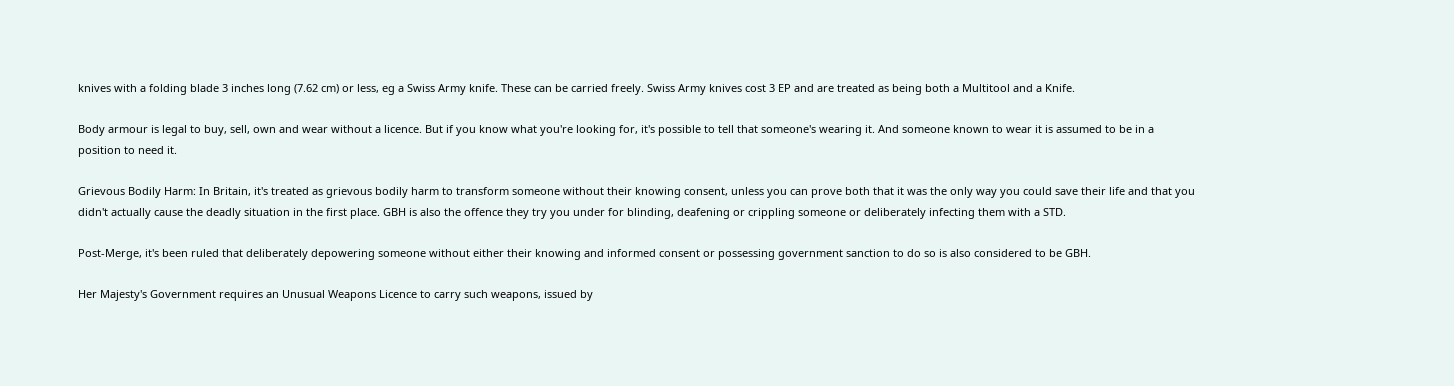knives with a folding blade 3 inches long (7.62 cm) or less, eg a Swiss Army knife. These can be carried freely. Swiss Army knives cost 3 EP and are treated as being both a Multitool and a Knife.

Body armour is legal to buy, sell, own and wear without a licence. But if you know what you're looking for, it's possible to tell that someone's wearing it. And someone known to wear it is assumed to be in a position to need it.

Grievous Bodily Harm: In Britain, it's treated as grievous bodily harm to transform someone without their knowing consent, unless you can prove both that it was the only way you could save their life and that you didn't actually cause the deadly situation in the first place. GBH is also the offence they try you under for blinding, deafening or crippling someone or deliberately infecting them with a STD.

Post-Merge, it's been ruled that deliberately depowering someone without either their knowing and informed consent or possessing government sanction to do so is also considered to be GBH.

Her Majesty's Government requires an Unusual Weapons Licence to carry such weapons, issued by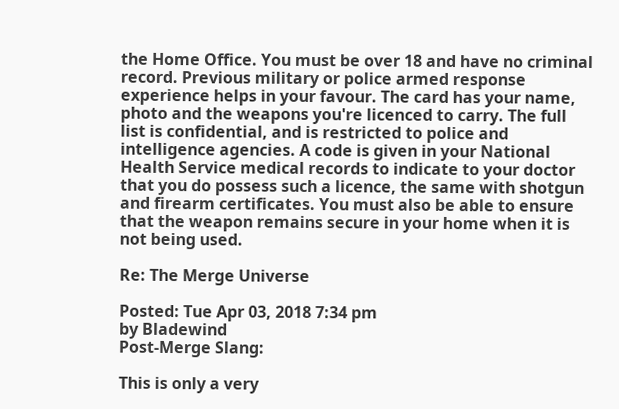the Home Office. You must be over 18 and have no criminal record. Previous military or police armed response experience helps in your favour. The card has your name, photo and the weapons you're licenced to carry. The full list is confidential, and is restricted to police and intelligence agencies. A code is given in your National Health Service medical records to indicate to your doctor that you do possess such a licence, the same with shotgun and firearm certificates. You must also be able to ensure that the weapon remains secure in your home when it is not being used.

Re: The Merge Universe

Posted: Tue Apr 03, 2018 7:34 pm
by Bladewind
Post-Merge Slang:

This is only a very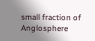small fraction of Anglosphere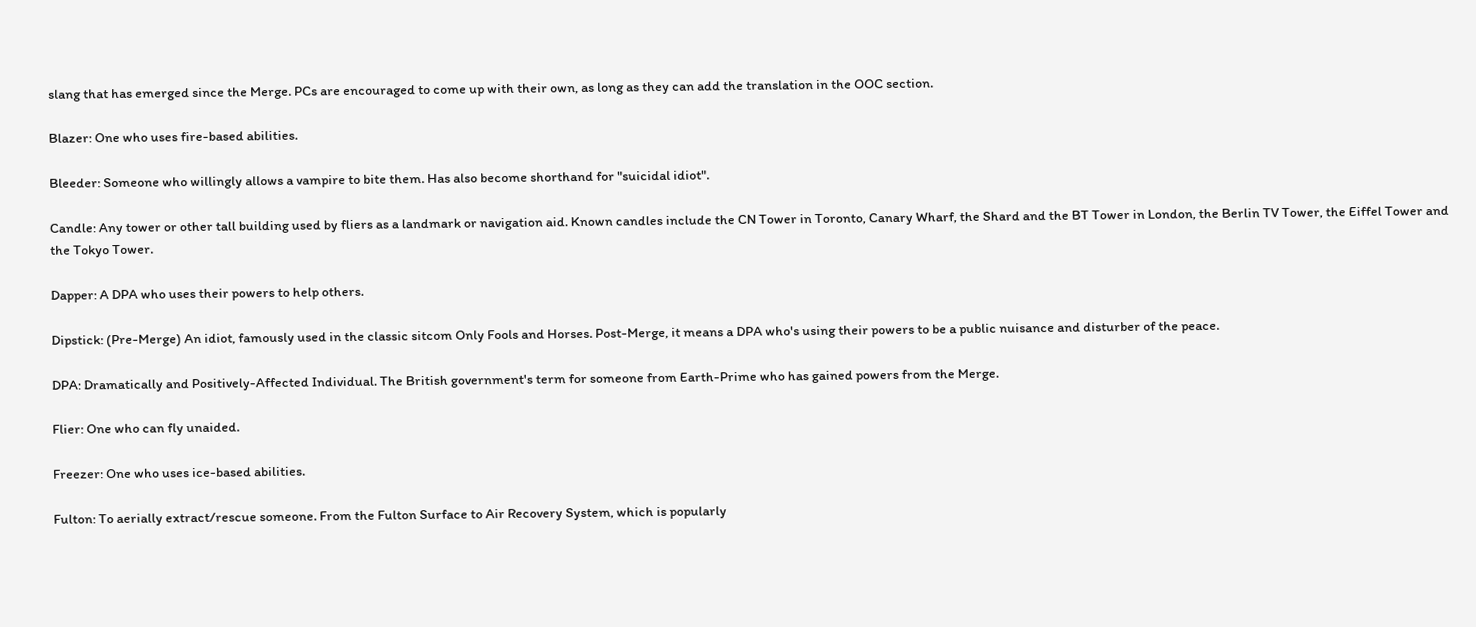slang that has emerged since the Merge. PCs are encouraged to come up with their own, as long as they can add the translation in the OOC section.

Blazer: One who uses fire-based abilities.

Bleeder: Someone who willingly allows a vampire to bite them. Has also become shorthand for "suicidal idiot".

Candle: Any tower or other tall building used by fliers as a landmark or navigation aid. Known candles include the CN Tower in Toronto, Canary Wharf, the Shard and the BT Tower in London, the Berlin TV Tower, the Eiffel Tower and the Tokyo Tower.

Dapper: A DPA who uses their powers to help others.

Dipstick: (Pre-Merge) An idiot, famously used in the classic sitcom Only Fools and Horses. Post-Merge, it means a DPA who's using their powers to be a public nuisance and disturber of the peace.

DPA: Dramatically and Positively-Affected Individual. The British government's term for someone from Earth-Prime who has gained powers from the Merge.

Flier: One who can fly unaided.

Freezer: One who uses ice-based abilities.

Fulton: To aerially extract/rescue someone. From the Fulton Surface to Air Recovery System, which is popularly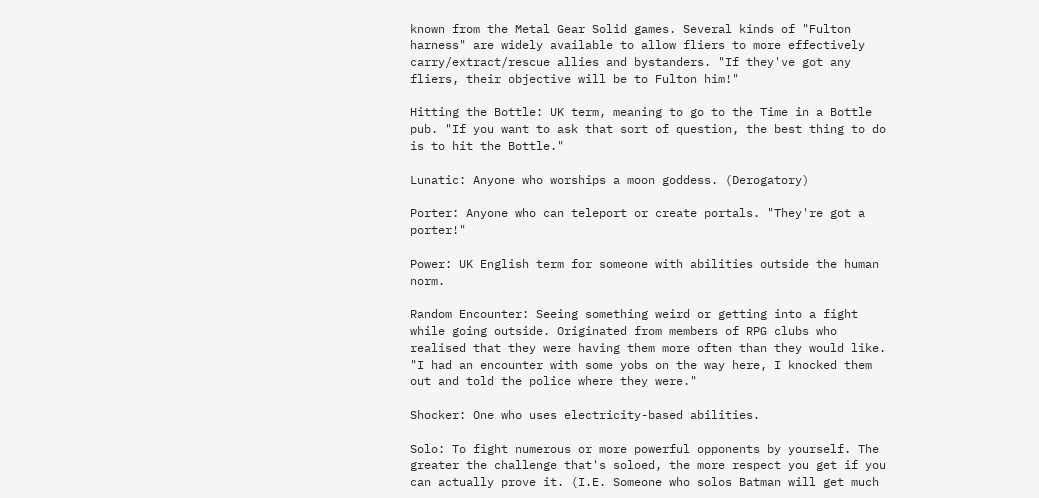known from the Metal Gear Solid games. Several kinds of "Fulton harness" are widely available to allow fliers to more effectively carry/extract/rescue allies and bystanders. "If they've got any fliers, their objective will be to Fulton him!"

Hitting the Bottle: UK term, meaning to go to the Time in a Bottle pub. "If you want to ask that sort of question, the best thing to do is to hit the Bottle."

Lunatic: Anyone who worships a moon goddess. (Derogatory)

Porter: Anyone who can teleport or create portals. "They're got a porter!"

Power: UK English term for someone with abilities outside the human norm.

Random Encounter: Seeing something weird or getting into a fight while going outside. Originated from members of RPG clubs who realised that they were having them more often than they would like. "I had an encounter with some yobs on the way here, I knocked them out and told the police where they were."

Shocker: One who uses electricity-based abilities.

Solo: To fight numerous or more powerful opponents by yourself. The greater the challenge that's soloed, the more respect you get if you can actually prove it. (I.E. Someone who solos Batman will get much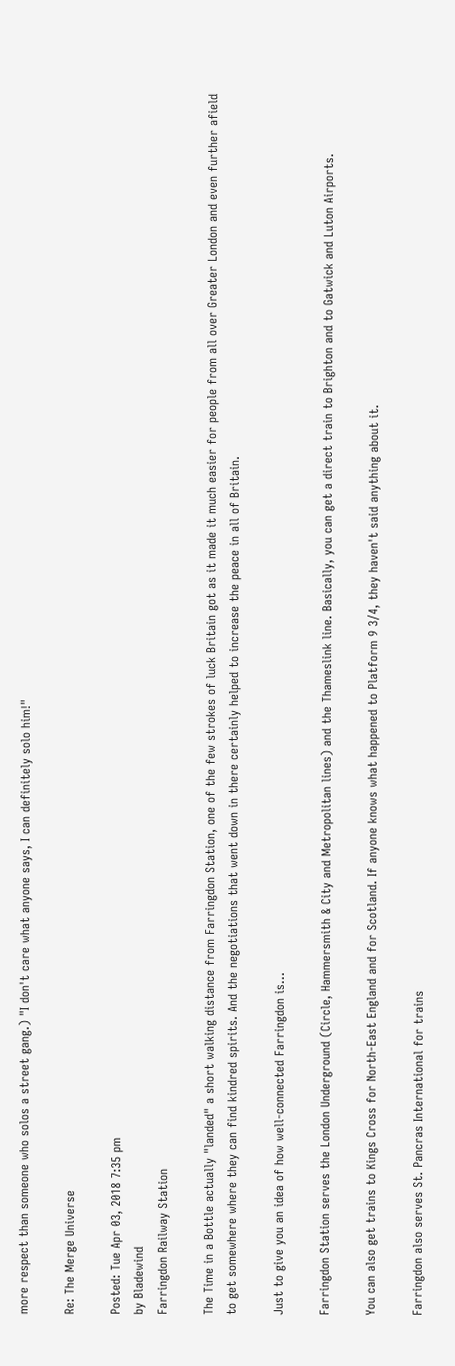more respect than someone who solos a street gang.) "I don't care what anyone says, I can definitely solo him!"

Re: The Merge Universe

Posted: Tue Apr 03, 2018 7:35 pm
by Bladewind
Farringdon Railway Station

The Time in a Bottle actually "landed" a short walking distance from Farringdon Station, one of the few strokes of luck Britain got as it made it much easier for people from all over Greater London and even further afield to get somewhere where they can find kindred spirits. And the negotiations that went down in there certainly helped to increase the peace in all of Britain.

Just to give you an idea of how well-connected Farringdon is...

Farringdon Station serves the London Underground (Circle, Hammersmith & City and Metropolitan lines) and the Thameslink line. Basically, you can get a direct train to Brighton and to Gatwick and Luton Airports.

You can also get trains to Kings Cross for North-East England and for Scotland. If anyone knows what happened to Platform 9 3/4, they haven't said anything about it.

Farringdon also serves St. Pancras International for trains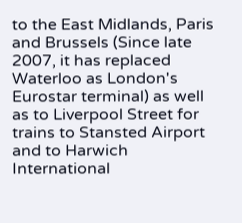to the East Midlands, Paris and Brussels (Since late 2007, it has replaced Waterloo as London's Eurostar terminal) as well as to Liverpool Street for trains to Stansted Airport and to Harwich International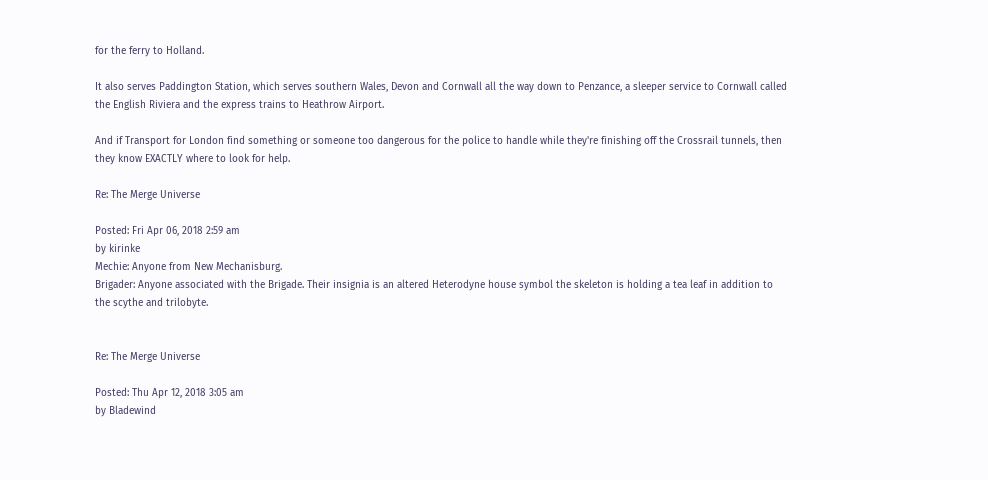for the ferry to Holland.

It also serves Paddington Station, which serves southern Wales, Devon and Cornwall all the way down to Penzance, a sleeper service to Cornwall called the English Riviera and the express trains to Heathrow Airport.

And if Transport for London find something or someone too dangerous for the police to handle while they're finishing off the Crossrail tunnels, then they know EXACTLY where to look for help.

Re: The Merge Universe

Posted: Fri Apr 06, 2018 2:59 am
by kirinke
Mechie: Anyone from New Mechanisburg.
Brigader: Anyone associated with the Brigade. Their insignia is an altered Heterodyne house symbol the skeleton is holding a tea leaf in addition to the scythe and trilobyte.


Re: The Merge Universe

Posted: Thu Apr 12, 2018 3:05 am
by Bladewind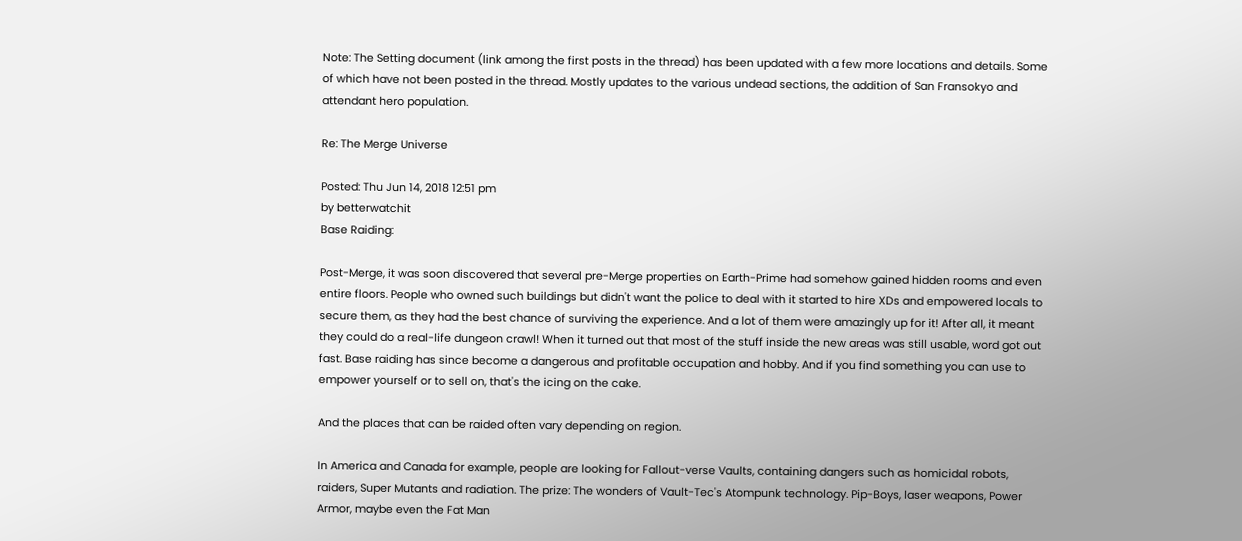Note: The Setting document (link among the first posts in the thread) has been updated with a few more locations and details. Some of which have not been posted in the thread. Mostly updates to the various undead sections, the addition of San Fransokyo and attendant hero population.

Re: The Merge Universe

Posted: Thu Jun 14, 2018 12:51 pm
by betterwatchit
Base Raiding:

Post-Merge, it was soon discovered that several pre-Merge properties on Earth-Prime had somehow gained hidden rooms and even entire floors. People who owned such buildings but didn't want the police to deal with it started to hire XDs and empowered locals to secure them, as they had the best chance of surviving the experience. And a lot of them were amazingly up for it! After all, it meant they could do a real-life dungeon crawl! When it turned out that most of the stuff inside the new areas was still usable, word got out fast. Base raiding has since become a dangerous and profitable occupation and hobby. And if you find something you can use to empower yourself or to sell on, that's the icing on the cake.

And the places that can be raided often vary depending on region.

In America and Canada for example, people are looking for Fallout-verse Vaults, containing dangers such as homicidal robots, raiders, Super Mutants and radiation. The prize: The wonders of Vault-Tec's Atompunk technology. Pip-Boys, laser weapons, Power Armor, maybe even the Fat Man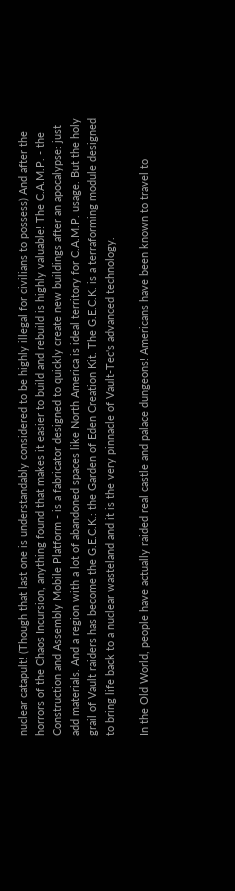nuclear catapult! (Though that last one is understandably considered to be highly illegal for civilians to possess) And after the horrors of the Chaos Incursion, anything found that makes it easier to build and rebuild is highly valuable! The C.A.M.P. - the Construction and Assembly Mobile Platform - is a fabricator designed to quickly create new buildings after an apocalypse: just add materials. And a region with a lot of abandoned spaces like North America is ideal territory for C.A.M.P. usage. But the holy grail of Vault raiders has become the G.E.C.K.: the Garden of Eden Creation Kit. The G.E.C.K. is a terraforming module designed to bring life back to a nuclear wasteland and it is the very pinnacle of Vault-Tec's advanced technology.

In the Old World, people have actually raided real castle and palace dungeons! Americans have been known to travel to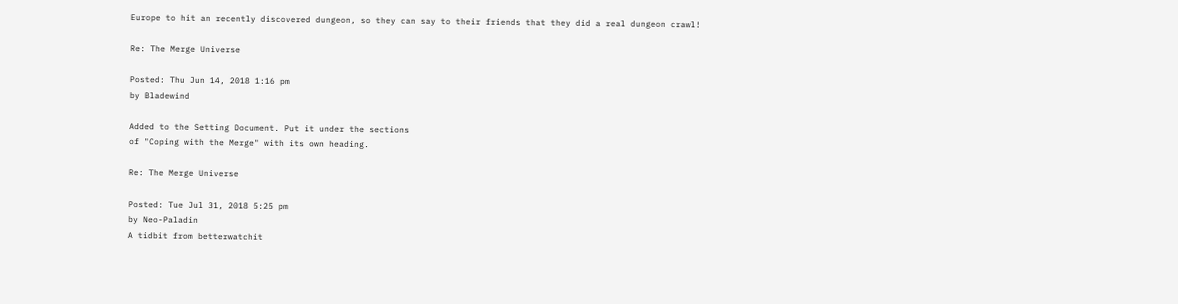Europe to hit an recently discovered dungeon, so they can say to their friends that they did a real dungeon crawl!

Re: The Merge Universe

Posted: Thu Jun 14, 2018 1:16 pm
by Bladewind

Added to the Setting Document. Put it under the sections
of "Coping with the Merge" with its own heading.

Re: The Merge Universe

Posted: Tue Jul 31, 2018 5:25 pm
by Neo-Paladin
A tidbit from betterwatchit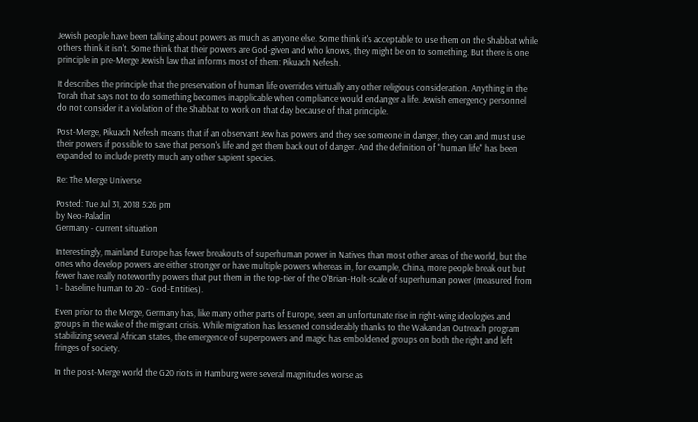Jewish people have been talking about powers as much as anyone else. Some think it's acceptable to use them on the Shabbat while others think it isn't. Some think that their powers are God-given and who knows, they might be on to something. But there is one principle in pre-Merge Jewish law that informs most of them: Pikuach Nefesh.

It describes the principle that the preservation of human life overrides virtually any other religious consideration. Anything in the Torah that says not to do something becomes inapplicable when compliance would endanger a life. Jewish emergency personnel do not consider it a violation of the Shabbat to work on that day because of that principle.

Post-Merge, Pikuach Nefesh means that if an observant Jew has powers and they see someone in danger, they can and must use their powers if possible to save that person's life and get them back out of danger. And the definition of "human life" has been expanded to include pretty much any other sapient species.

Re: The Merge Universe

Posted: Tue Jul 31, 2018 5:26 pm
by Neo-Paladin
Germany - current situation

Interestingly, mainland Europe has fewer breakouts of superhuman power in Natives than most other areas of the world, but the ones who develop powers are either stronger or have multiple powers whereas in, for example, China, more people break out but fewer have really noteworthy powers that put them in the top-tier of the O'Brian-Holt-scale of superhuman power (measured from 1 - baseline human to 20 - God-Entities).

Even prior to the Merge, Germany has, like many other parts of Europe, seen an unfortunate rise in right-wing ideologies and groups in the wake of the migrant crisis. While migration has lessened considerably thanks to the Wakandan Outreach program stabilizing several African states, the emergence of superpowers and magic has emboldened groups on both the right and left fringes of society.

In the post-Merge world the G20 riots in Hamburg were several magnitudes worse as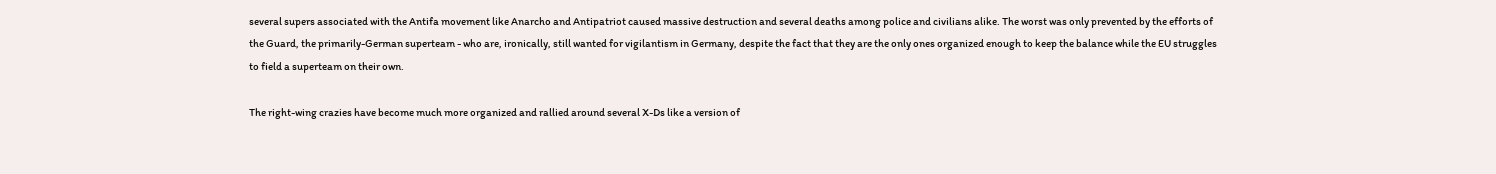several supers associated with the Antifa movement like Anarcho and Antipatriot caused massive destruction and several deaths among police and civilians alike. The worst was only prevented by the efforts of the Guard, the primarily-German superteam - who are, ironically, still wanted for vigilantism in Germany, despite the fact that they are the only ones organized enough to keep the balance while the EU struggles to field a superteam on their own.

The right-wing crazies have become much more organized and rallied around several X-Ds like a version of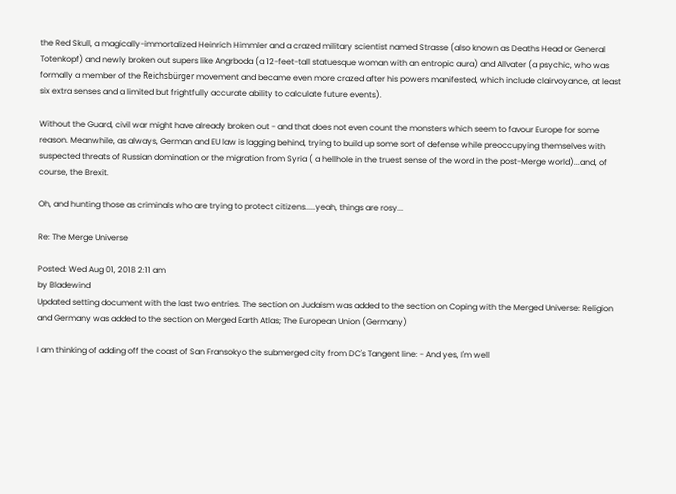the Red Skull, a magically-immortalized Heinrich Himmler and a crazed military scientist named Strasse (also known as Deaths Head or General Totenkopf) and newly broken out supers like Angrboda (a 12-feet-tall statuesque woman with an entropic aura) and Allvater (a psychic, who was formally a member of the Reichsbürger movement and became even more crazed after his powers manifested, which include clairvoyance, at least six extra senses and a limited but frightfully accurate ability to calculate future events).

Without the Guard, civil war might have already broken out - and that does not even count the monsters which seem to favour Europe for some reason. Meanwhile, as always, German and EU law is lagging behind, trying to build up some sort of defense while preoccupying themselves with suspected threats of Russian domination or the migration from Syria ( a hellhole in the truest sense of the word in the post-Merge world)...and, of course, the Brexit.

Oh, and hunting those as criminals who are trying to protect citizens.....yeah, things are rosy...

Re: The Merge Universe

Posted: Wed Aug 01, 2018 2:11 am
by Bladewind
Updated setting document with the last two entries. The section on Judaism was added to the section on Coping with the Merged Universe: Religion and Germany was added to the section on Merged Earth Atlas; The European Union (Germany)

I am thinking of adding off the coast of San Fransokyo the submerged city from DC's Tangent line: - And yes, I'm well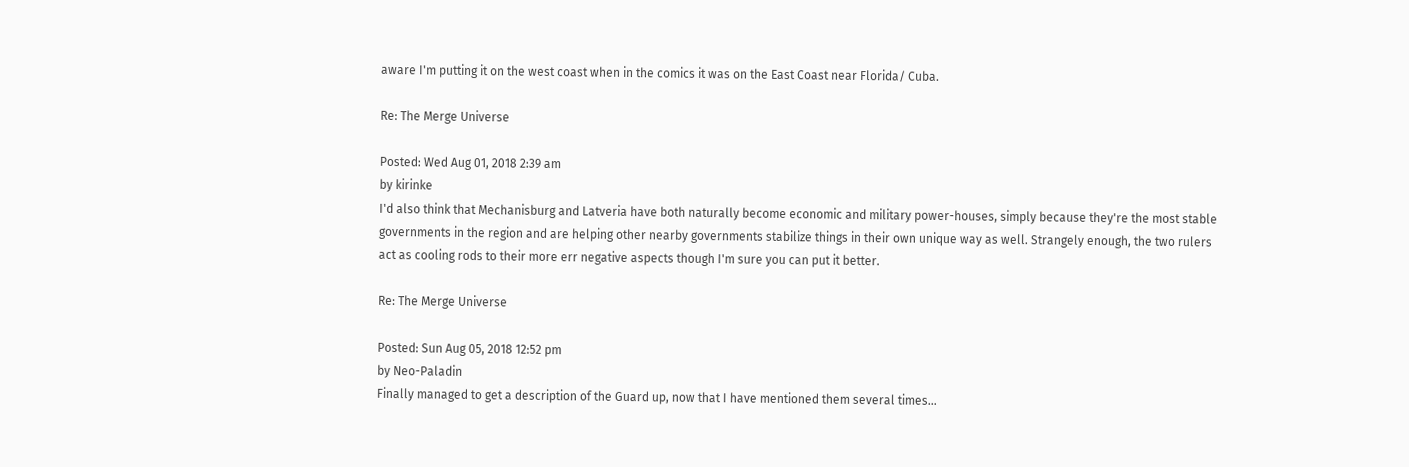aware I'm putting it on the west coast when in the comics it was on the East Coast near Florida/ Cuba.

Re: The Merge Universe

Posted: Wed Aug 01, 2018 2:39 am
by kirinke
I'd also think that Mechanisburg and Latveria have both naturally become economic and military power-houses, simply because they're the most stable governments in the region and are helping other nearby governments stabilize things in their own unique way as well. Strangely enough, the two rulers act as cooling rods to their more err negative aspects though I'm sure you can put it better.

Re: The Merge Universe

Posted: Sun Aug 05, 2018 12:52 pm
by Neo-Paladin
Finally managed to get a description of the Guard up, now that I have mentioned them several times...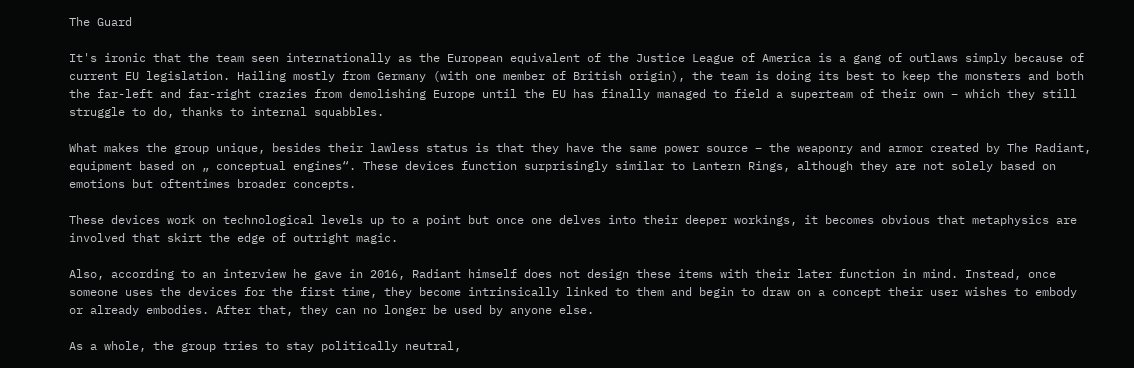The Guard

It's ironic that the team seen internationally as the European equivalent of the Justice League of America is a gang of outlaws simply because of current EU legislation. Hailing mostly from Germany (with one member of British origin), the team is doing its best to keep the monsters and both the far-left and far-right crazies from demolishing Europe until the EU has finally managed to field a superteam of their own – which they still struggle to do, thanks to internal squabbles.

What makes the group unique, besides their lawless status is that they have the same power source – the weaponry and armor created by The Radiant, equipment based on „ conceptual engines“. These devices function surprisingly similar to Lantern Rings, although they are not solely based on emotions but oftentimes broader concepts.

These devices work on technological levels up to a point but once one delves into their deeper workings, it becomes obvious that metaphysics are involved that skirt the edge of outright magic.

Also, according to an interview he gave in 2016, Radiant himself does not design these items with their later function in mind. Instead, once someone uses the devices for the first time, they become intrinsically linked to them and begin to draw on a concept their user wishes to embody or already embodies. After that, they can no longer be used by anyone else.

As a whole, the group tries to stay politically neutral,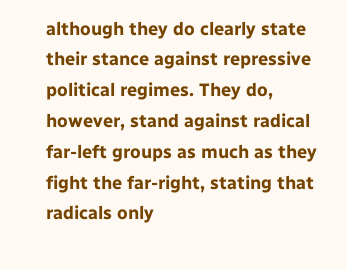although they do clearly state their stance against repressive political regimes. They do, however, stand against radical far-left groups as much as they fight the far-right, stating that radicals only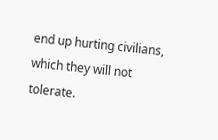end up hurting civilians, which they will not tolerate.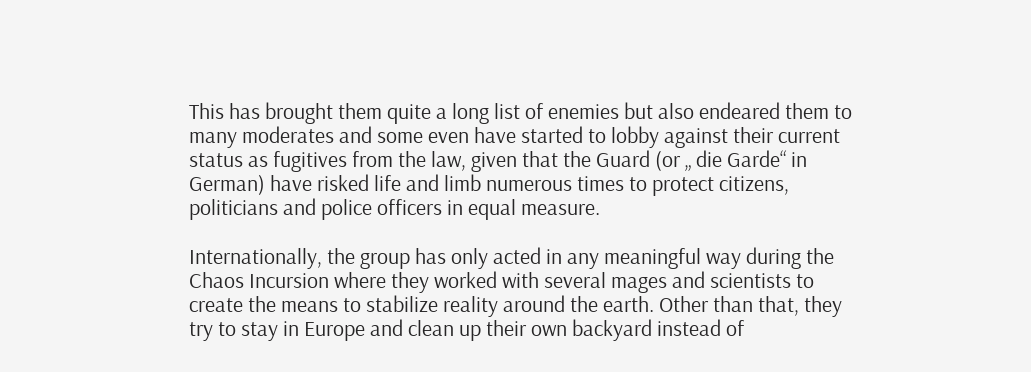This has brought them quite a long list of enemies but also endeared them to many moderates and some even have started to lobby against their current status as fugitives from the law, given that the Guard (or „ die Garde“ in German) have risked life and limb numerous times to protect citizens, politicians and police officers in equal measure.

Internationally, the group has only acted in any meaningful way during the Chaos Incursion where they worked with several mages and scientists to create the means to stabilize reality around the earth. Other than that, they try to stay in Europe and clean up their own backyard instead of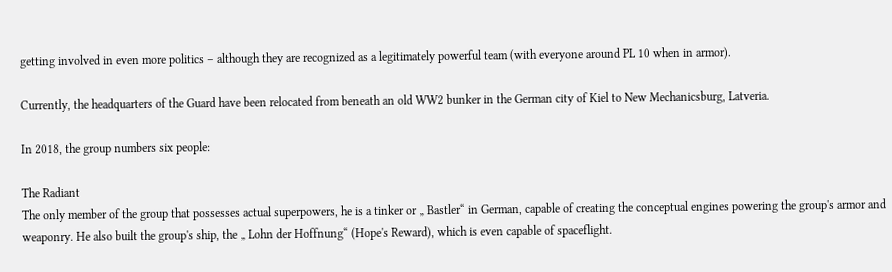getting involved in even more politics – although they are recognized as a legitimately powerful team (with everyone around PL 10 when in armor).

Currently, the headquarters of the Guard have been relocated from beneath an old WW2 bunker in the German city of Kiel to New Mechanicsburg, Latveria.

In 2018, the group numbers six people:

The Radiant
The only member of the group that possesses actual superpowers, he is a tinker or „ Bastler“ in German, capable of creating the conceptual engines powering the group's armor and weaponry. He also built the group's ship, the „ Lohn der Hoffnung“ (Hope's Reward), which is even capable of spaceflight.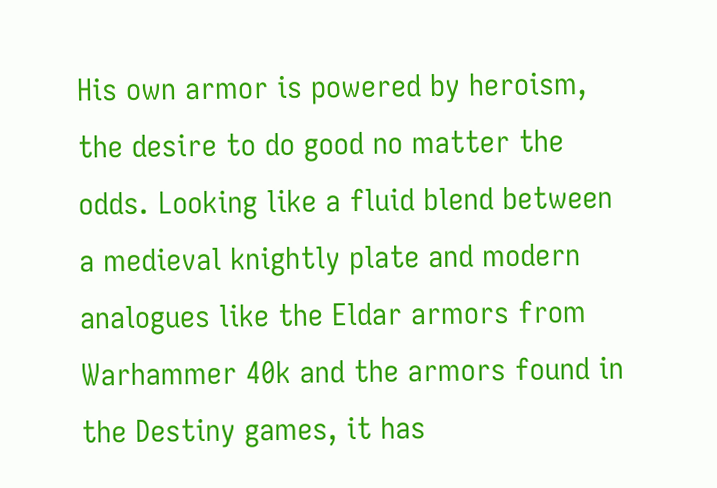His own armor is powered by heroism, the desire to do good no matter the odds. Looking like a fluid blend between a medieval knightly plate and modern analogues like the Eldar armors from Warhammer 40k and the armors found in the Destiny games, it has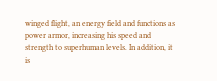winged flight, an energy field and functions as power armor, increasing his speed and strength to superhuman levels. In addition, it is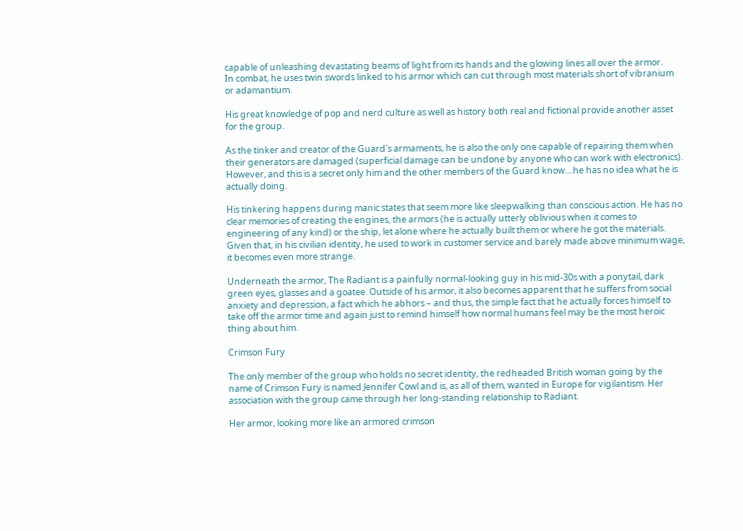capable of unleashing devastating beams of light from its hands and the glowing lines all over the armor.
In combat, he uses twin swords linked to his armor which can cut through most materials short of vibranium or adamantium.

His great knowledge of pop and nerd culture as well as history both real and fictional provide another asset for the group.

As the tinker and creator of the Guard's armaments, he is also the only one capable of repairing them when their generators are damaged (superficial damage can be undone by anyone who can work with electronics). However, and this is a secret only him and the other members of the Guard know....he has no idea what he is actually doing.

His tinkering happens during manic states that seem more like sleepwalking than conscious action. He has no clear memories of creating the engines, the armors (he is actually utterly oblivious when it comes to engineering of any kind) or the ship, let alone where he actually built them or where he got the materials. Given that, in his civilian identity, he used to work in customer service and barely made above minimum wage, it becomes even more strange.

Underneath the armor, The Radiant is a painfully normal-looking guy in his mid-30s with a ponytail, dark green eyes, glasses and a goatee. Outside of his armor, it also becomes apparent that he suffers from social anxiety and depression, a fact which he abhors – and thus, the simple fact that he actually forces himself to take off the armor time and again just to remind himself how normal humans feel may be the most heroic thing about him.

Crimson Fury

The only member of the group who holds no secret identity, the redheaded British woman going by the name of Crimson Fury is named Jennifer Cowl and is, as all of them, wanted in Europe for vigilantism. Her association with the group came through her long-standing relationship to Radiant.

Her armor, looking more like an armored crimson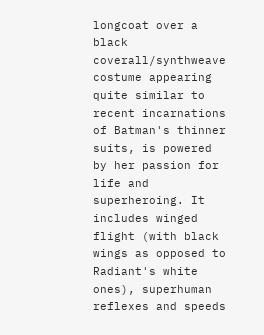longcoat over a black coverall/synthweave costume appearing quite similar to recent incarnations of Batman's thinner suits, is powered by her passion for life and superheroing. It includes winged flight (with black wings as opposed to Radiant's white ones), superhuman reflexes and speeds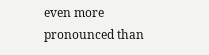even more pronounced than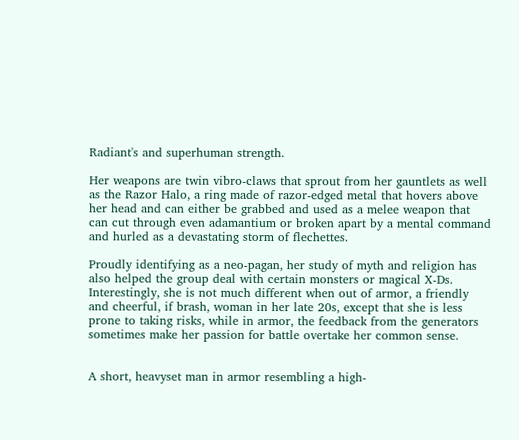Radiant's and superhuman strength.

Her weapons are twin vibro-claws that sprout from her gauntlets as well as the Razor Halo, a ring made of razor-edged metal that hovers above her head and can either be grabbed and used as a melee weapon that can cut through even adamantium or broken apart by a mental command and hurled as a devastating storm of flechettes.

Proudly identifying as a neo-pagan, her study of myth and religion has also helped the group deal with certain monsters or magical X-Ds. Interestingly, she is not much different when out of armor, a friendly and cheerful, if brash, woman in her late 20s, except that she is less prone to taking risks, while in armor, the feedback from the generators sometimes make her passion for battle overtake her common sense.


A short, heavyset man in armor resembling a high-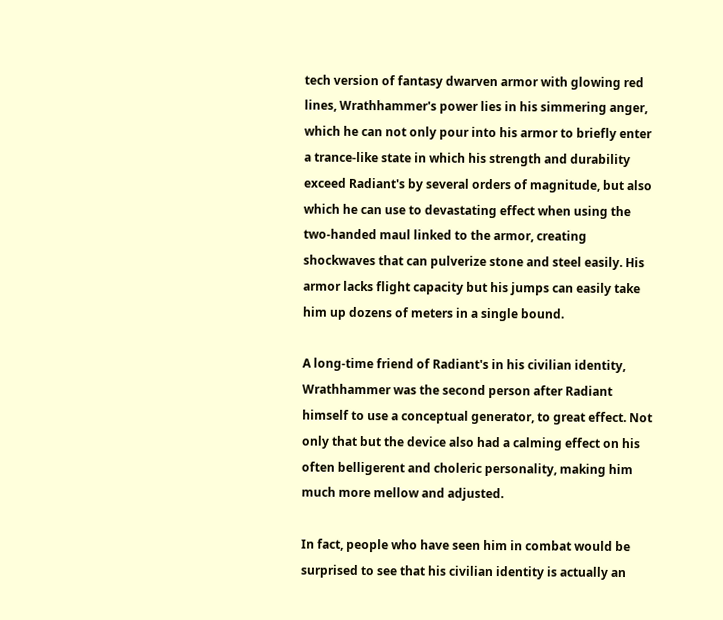tech version of fantasy dwarven armor with glowing red lines, Wrathhammer's power lies in his simmering anger, which he can not only pour into his armor to briefly enter a trance-like state in which his strength and durability exceed Radiant's by several orders of magnitude, but also which he can use to devastating effect when using the two-handed maul linked to the armor, creating shockwaves that can pulverize stone and steel easily. His armor lacks flight capacity but his jumps can easily take him up dozens of meters in a single bound.

A long-time friend of Radiant's in his civilian identity, Wrathhammer was the second person after Radiant himself to use a conceptual generator, to great effect. Not only that but the device also had a calming effect on his often belligerent and choleric personality, making him much more mellow and adjusted.

In fact, people who have seen him in combat would be surprised to see that his civilian identity is actually an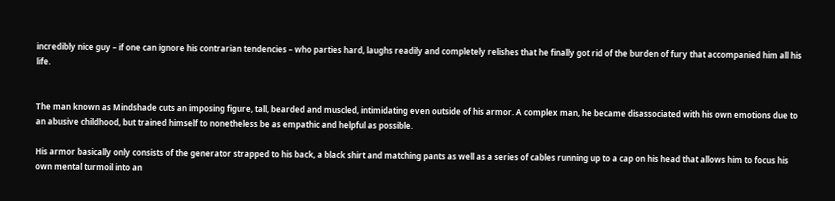incredibly nice guy – if one can ignore his contrarian tendencies – who parties hard, laughs readily and completely relishes that he finally got rid of the burden of fury that accompanied him all his life.


The man known as Mindshade cuts an imposing figure, tall, bearded and muscled, intimidating even outside of his armor. A complex man, he became disassociated with his own emotions due to an abusive childhood, but trained himself to nonetheless be as empathic and helpful as possible.

His armor basically only consists of the generator strapped to his back, a black shirt and matching pants as well as a series of cables running up to a cap on his head that allows him to focus his own mental turmoil into an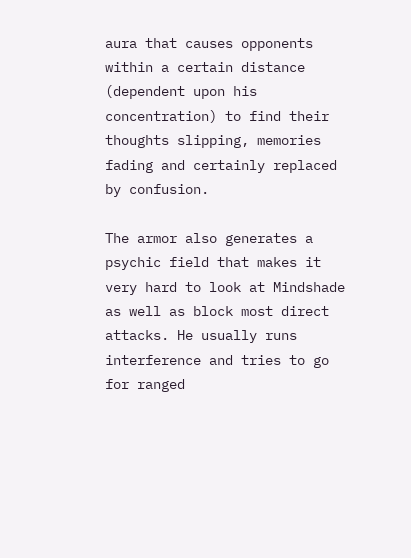aura that causes opponents within a certain distance (dependent upon his concentration) to find their thoughts slipping, memories fading and certainly replaced by confusion.

The armor also generates a psychic field that makes it very hard to look at Mindshade as well as block most direct attacks. He usually runs interference and tries to go for ranged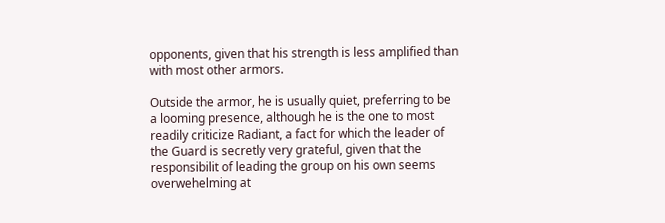opponents, given that his strength is less amplified than with most other armors.

Outside the armor, he is usually quiet, preferring to be a looming presence, although he is the one to most readily criticize Radiant, a fact for which the leader of the Guard is secretly very grateful, given that the responsibilit of leading the group on his own seems overwehelming at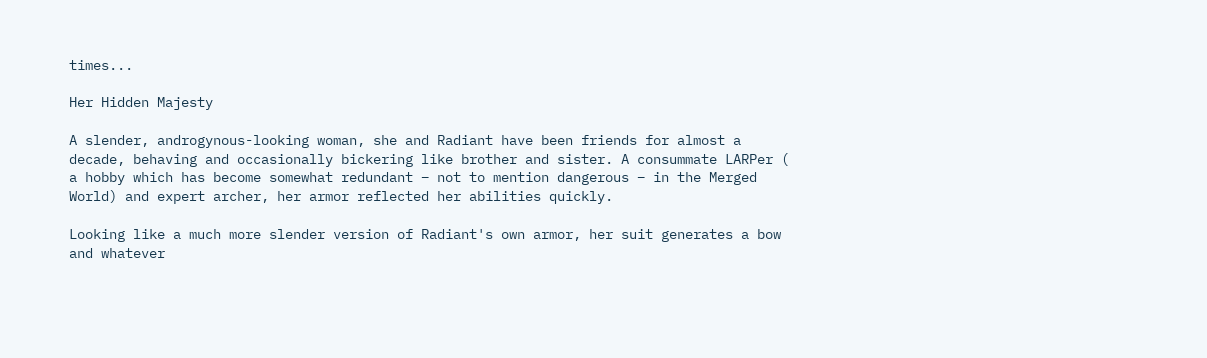times...

Her Hidden Majesty

A slender, androgynous-looking woman, she and Radiant have been friends for almost a decade, behaving and occasionally bickering like brother and sister. A consummate LARPer ( a hobby which has become somewhat redundant – not to mention dangerous – in the Merged World) and expert archer, her armor reflected her abilities quickly.

Looking like a much more slender version of Radiant's own armor, her suit generates a bow and whatever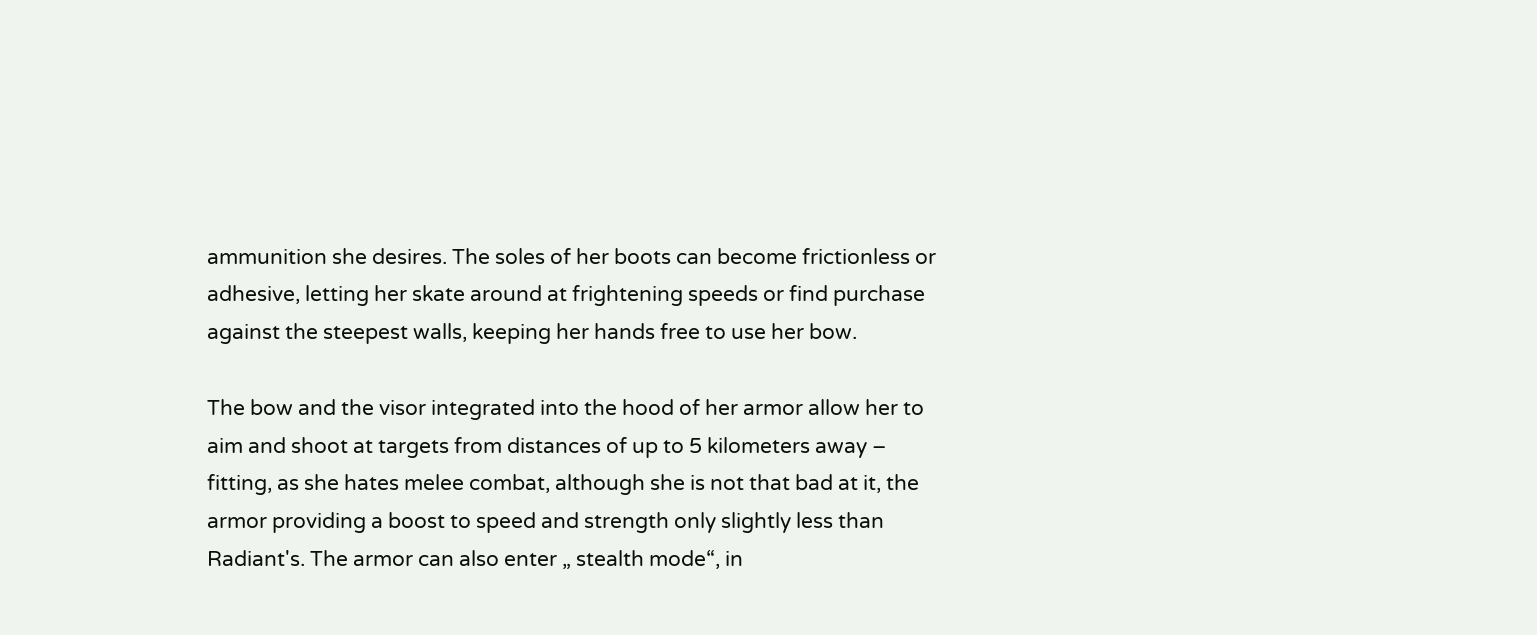ammunition she desires. The soles of her boots can become frictionless or adhesive, letting her skate around at frightening speeds or find purchase against the steepest walls, keeping her hands free to use her bow.

The bow and the visor integrated into the hood of her armor allow her to aim and shoot at targets from distances of up to 5 kilometers away – fitting, as she hates melee combat, although she is not that bad at it, the armor providing a boost to speed and strength only slightly less than Radiant's. The armor can also enter „ stealth mode“, in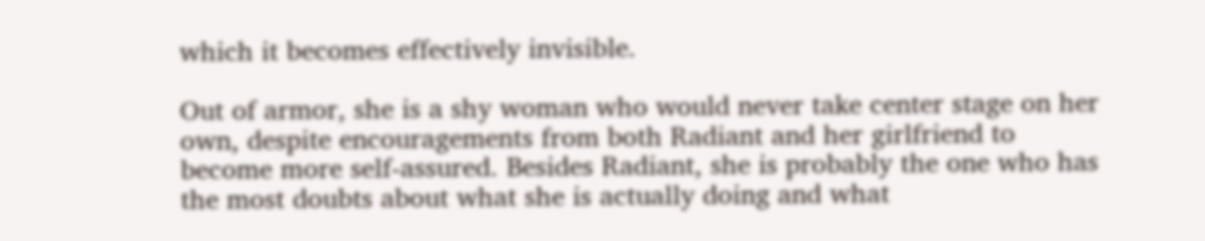which it becomes effectively invisible.

Out of armor, she is a shy woman who would never take center stage on her own, despite encouragements from both Radiant and her girlfriend to become more self-assured. Besides Radiant, she is probably the one who has the most doubts about what she is actually doing and what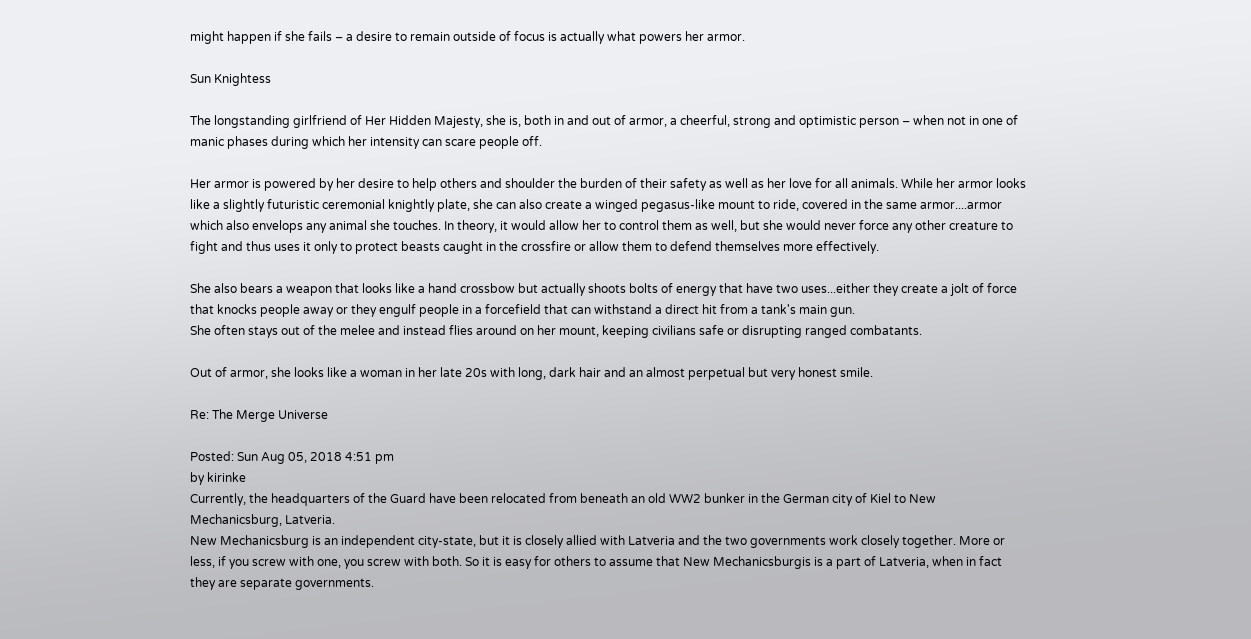might happen if she fails – a desire to remain outside of focus is actually what powers her armor.

Sun Knightess

The longstanding girlfriend of Her Hidden Majesty, she is, both in and out of armor, a cheerful, strong and optimistic person – when not in one of manic phases during which her intensity can scare people off.

Her armor is powered by her desire to help others and shoulder the burden of their safety as well as her love for all animals. While her armor looks like a slightly futuristic ceremonial knightly plate, she can also create a winged pegasus-like mount to ride, covered in the same armor....armor which also envelops any animal she touches. In theory, it would allow her to control them as well, but she would never force any other creature to fight and thus uses it only to protect beasts caught in the crossfire or allow them to defend themselves more effectively.

She also bears a weapon that looks like a hand crossbow but actually shoots bolts of energy that have two uses...either they create a jolt of force that knocks people away or they engulf people in a forcefield that can withstand a direct hit from a tank's main gun.
She often stays out of the melee and instead flies around on her mount, keeping civilians safe or disrupting ranged combatants.

Out of armor, she looks like a woman in her late 20s with long, dark hair and an almost perpetual but very honest smile.

Re: The Merge Universe

Posted: Sun Aug 05, 2018 4:51 pm
by kirinke
Currently, the headquarters of the Guard have been relocated from beneath an old WW2 bunker in the German city of Kiel to New Mechanicsburg, Latveria.
New Mechanicsburg is an independent city-state, but it is closely allied with Latveria and the two governments work closely together. More or less, if you screw with one, you screw with both. So it is easy for others to assume that New Mechanicsburgis is a part of Latveria, when in fact they are separate governments.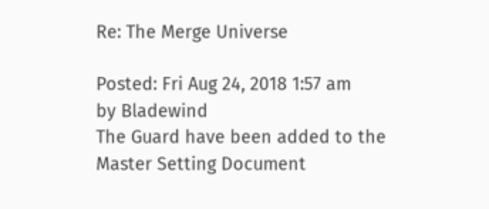Re: The Merge Universe

Posted: Fri Aug 24, 2018 1:57 am
by Bladewind
The Guard have been added to the Master Setting Document